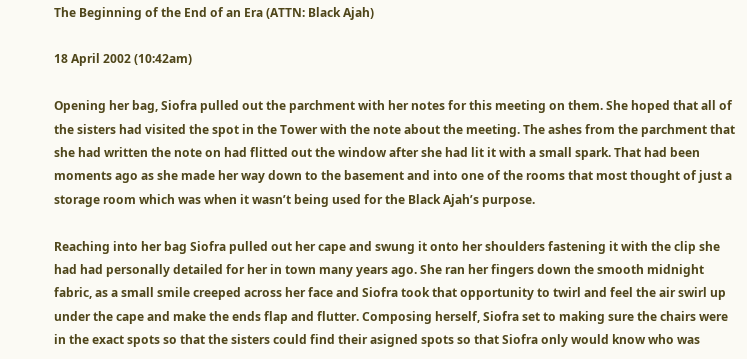The Beginning of the End of an Era (ATTN: Black Ajah)

18 April 2002 (10:42am)

Opening her bag, Siofra pulled out the parchment with her notes for this meeting on them. She hoped that all of the sisters had visited the spot in the Tower with the note about the meeting. The ashes from the parchment that she had written the note on had flitted out the window after she had lit it with a small spark. That had been moments ago as she made her way down to the basement and into one of the rooms that most thought of just a storage room which was when it wasn’t being used for the Black Ajah’s purpose.

Reaching into her bag Siofra pulled out her cape and swung it onto her shoulders fastening it with the clip she had had personally detailed for her in town many years ago. She ran her fingers down the smooth midnight fabric, as a small smile creeped across her face and Siofra took that opportunity to twirl and feel the air swirl up under the cape and make the ends flap and flutter. Composing herself, Siofra set to making sure the chairs were in the exact spots so that the sisters could find their asigned spots so that Siofra only would know who was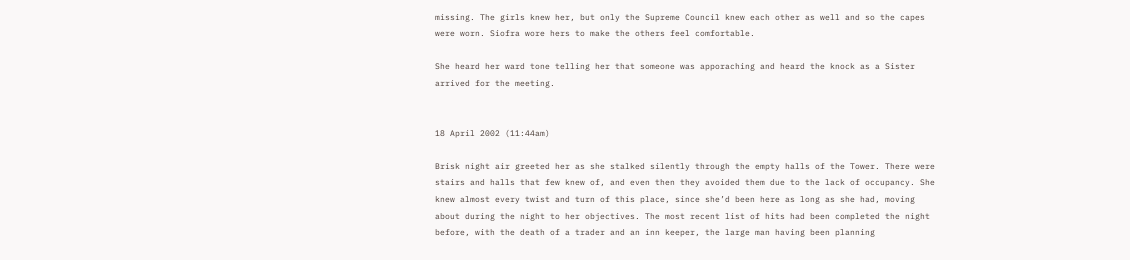missing. The girls knew her, but only the Supreme Council knew each other as well and so the capes were worn. Siofra wore hers to make the others feel comfortable.

She heard her ward tone telling her that someone was apporaching and heard the knock as a Sister arrived for the meeting.


18 April 2002 (11:44am)

Brisk night air greeted her as she stalked silently through the empty halls of the Tower. There were stairs and halls that few knew of, and even then they avoided them due to the lack of occupancy. She knew almost every twist and turn of this place, since she’d been here as long as she had, moving about during the night to her objectives. The most recent list of hits had been completed the night before, with the death of a trader and an inn keeper, the large man having been planning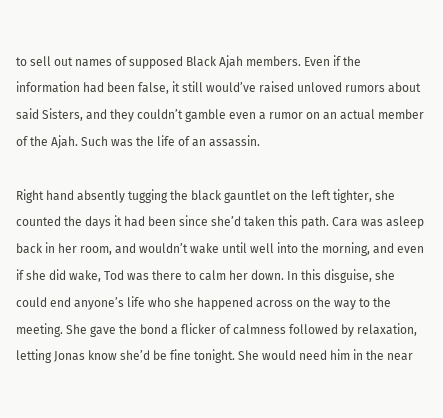to sell out names of supposed Black Ajah members. Even if the information had been false, it still would’ve raised unloved rumors about said Sisters, and they couldn’t gamble even a rumor on an actual member of the Ajah. Such was the life of an assassin.

Right hand absently tugging the black gauntlet on the left tighter, she counted the days it had been since she’d taken this path. Cara was asleep back in her room, and wouldn’t wake until well into the morning, and even if she did wake, Tod was there to calm her down. In this disguise, she could end anyone’s life who she happened across on the way to the meeting. She gave the bond a flicker of calmness followed by relaxation, letting Jonas know she’d be fine tonight. She would need him in the near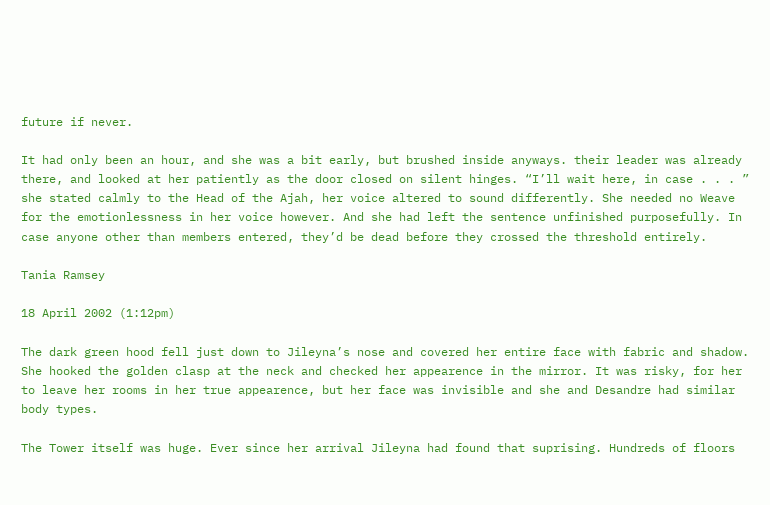future if never.

It had only been an hour, and she was a bit early, but brushed inside anyways. their leader was already there, and looked at her patiently as the door closed on silent hinges. “I’ll wait here, in case . . . ” she stated calmly to the Head of the Ajah, her voice altered to sound differently. She needed no Weave for the emotionlessness in her voice however. And she had left the sentence unfinished purposefully. In case anyone other than members entered, they’d be dead before they crossed the threshold entirely.

Tania Ramsey

18 April 2002 (1:12pm)

The dark green hood fell just down to Jileyna’s nose and covered her entire face with fabric and shadow. She hooked the golden clasp at the neck and checked her appearence in the mirror. It was risky, for her to leave her rooms in her true appearence, but her face was invisible and she and Desandre had similar body types.

The Tower itself was huge. Ever since her arrival Jileyna had found that suprising. Hundreds of floors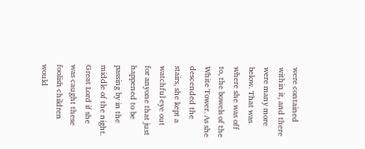were contained within it, and there were many more below. That was where she was off to, the bowels of the White Tower. As she descended the stairs, she kept a watchful eye out for anyone that just happened to be passing by in the middle of the night. Great Lord if she was caught these foolish children would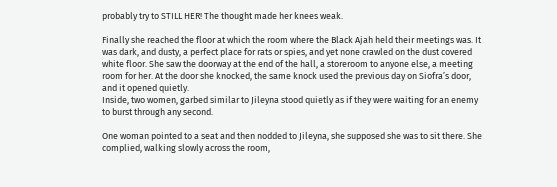probably try to STILL HER! The thought made her knees weak.

Finally she reached the floor at which the room where the Black Ajah held their meetings was. It was dark, and dusty, a perfect place for rats or spies, and yet none crawled on the dust covered white floor. She saw the doorway at the end of the hall, a storeroom to anyone else, a meeting room for her. At the door she knocked, the same knock used the previous day on Siofra’s door, and it opened quietly.
Inside, two women, garbed similar to Jileyna stood quietly as if they were waiting for an enemy to burst through any second.

One woman pointed to a seat and then nodded to Jileyna, she supposed she was to sit there. She complied, walking slowly across the room,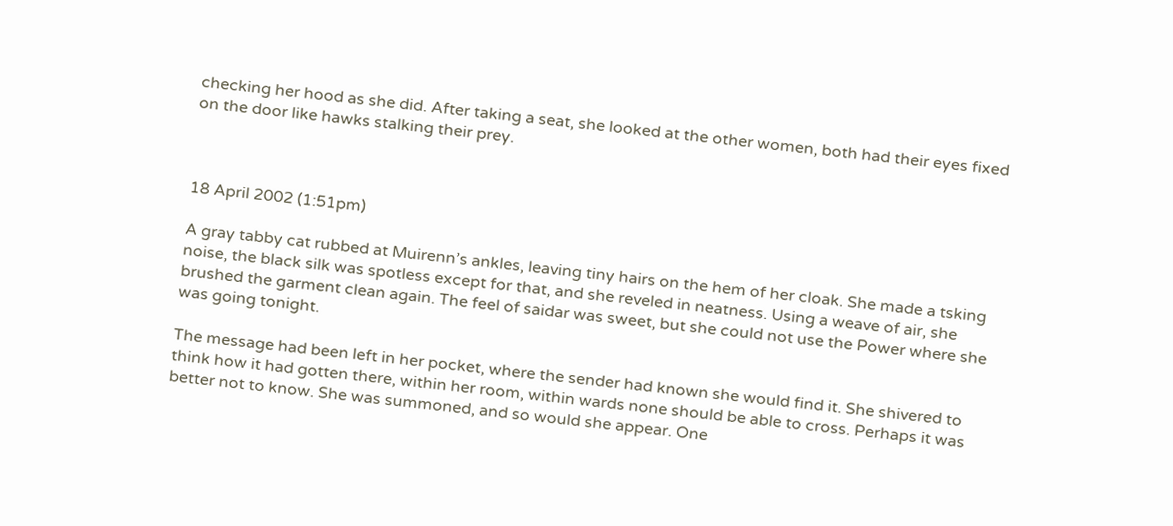checking her hood as she did. After taking a seat, she looked at the other women, both had their eyes fixed on the door like hawks stalking their prey.



18 April 2002 (1:51pm)

A gray tabby cat rubbed at Muirenn’s ankles, leaving tiny hairs on the hem of her cloak. She made a tsking noise, the black silk was spotless except for that, and she reveled in neatness. Using a weave of air, she brushed the garment clean again. The feel of saidar was sweet, but she could not use the Power where she was going tonight.

The message had been left in her pocket, where the sender had known she would find it. She shivered to think how it had gotten there, within her room, within wards none should be able to cross. Perhaps it was better not to know. She was summoned, and so would she appear. One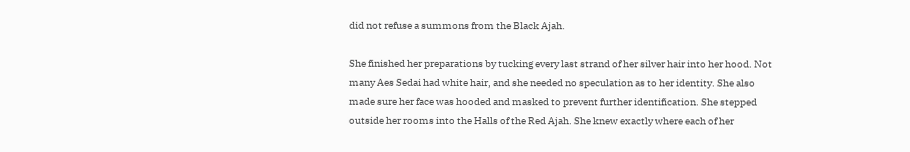did not refuse a summons from the Black Ajah.

She finished her preparations by tucking every last strand of her silver hair into her hood. Not many Aes Sedai had white hair, and she needed no speculation as to her identity. She also made sure her face was hooded and masked to prevent further identification. She stepped outside her rooms into the Halls of the Red Ajah. She knew exactly where each of her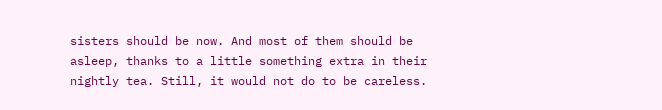sisters should be now. And most of them should be asleep, thanks to a little something extra in their nightly tea. Still, it would not do to be careless.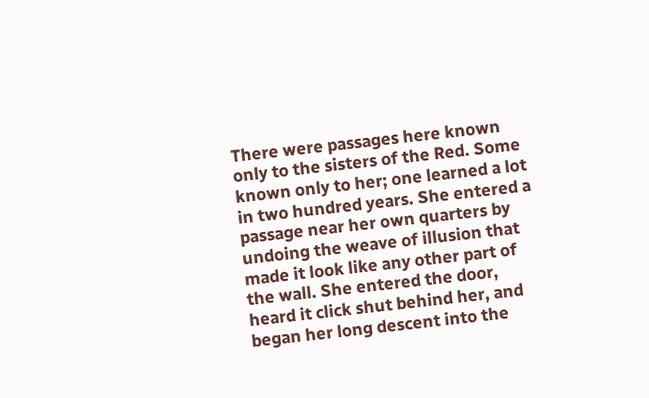There were passages here known only to the sisters of the Red. Some known only to her; one learned a lot in two hundred years. She entered a passage near her own quarters by undoing the weave of illusion that made it look like any other part of the wall. She entered the door, heard it click shut behind her, and began her long descent into the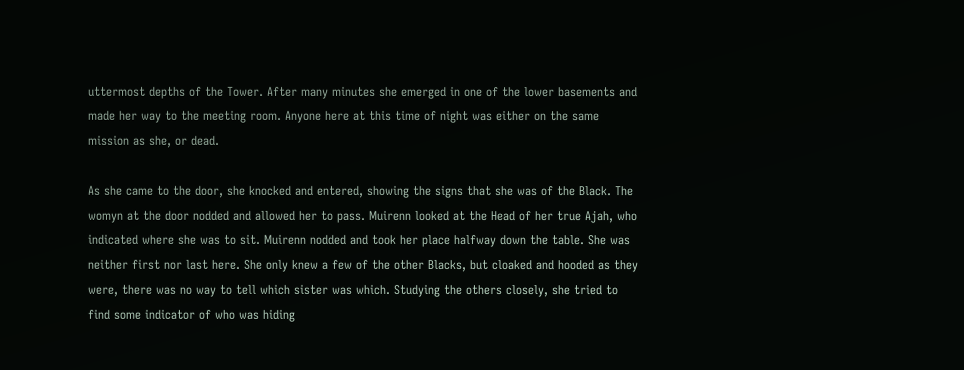uttermost depths of the Tower. After many minutes she emerged in one of the lower basements and made her way to the meeting room. Anyone here at this time of night was either on the same mission as she, or dead.

As she came to the door, she knocked and entered, showing the signs that she was of the Black. The womyn at the door nodded and allowed her to pass. Muirenn looked at the Head of her true Ajah, who indicated where she was to sit. Muirenn nodded and took her place halfway down the table. She was neither first nor last here. She only knew a few of the other Blacks, but cloaked and hooded as they were, there was no way to tell which sister was which. Studying the others closely, she tried to find some indicator of who was hiding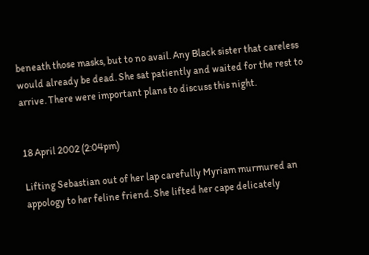beneath those masks, but to no avail. Any Black sister that careless would already be dead. She sat patiently and waited for the rest to arrive. There were important plans to discuss this night.


18 April 2002 (2:04pm)

Lifting Sebastian out of her lap carefully Myriam murmured an appology to her feline friend. She lifted her cape delicately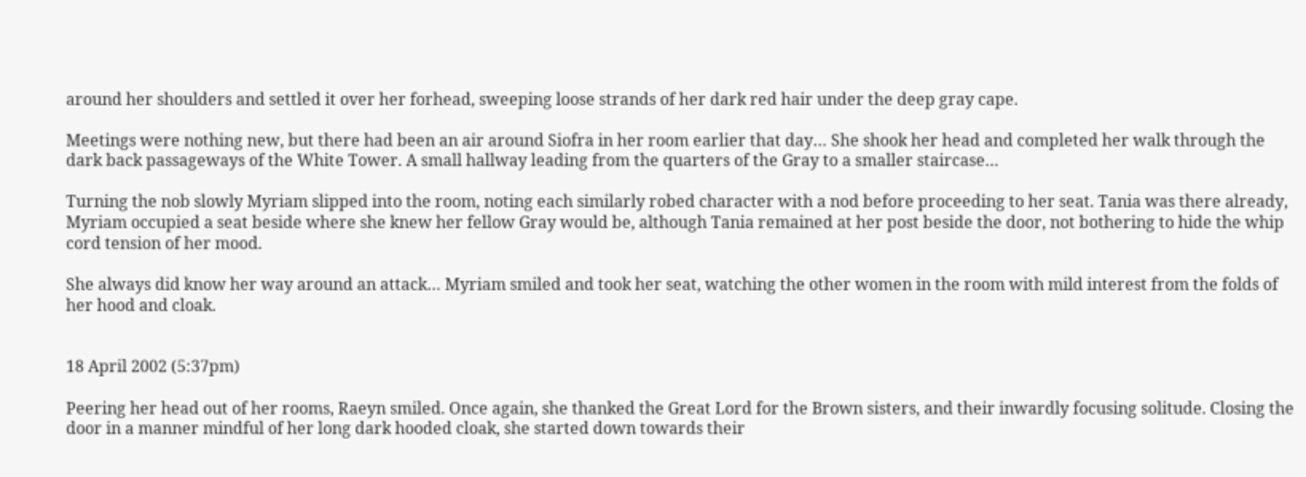around her shoulders and settled it over her forhead, sweeping loose strands of her dark red hair under the deep gray cape.

Meetings were nothing new, but there had been an air around Siofra in her room earlier that day… She shook her head and completed her walk through the dark back passageways of the White Tower. A small hallway leading from the quarters of the Gray to a smaller staircase…

Turning the nob slowly Myriam slipped into the room, noting each similarly robed character with a nod before proceeding to her seat. Tania was there already, Myriam occupied a seat beside where she knew her fellow Gray would be, although Tania remained at her post beside the door, not bothering to hide the whip cord tension of her mood.

She always did know her way around an attack… Myriam smiled and took her seat, watching the other women in the room with mild interest from the folds of her hood and cloak.


18 April 2002 (5:37pm)

Peering her head out of her rooms, Raeyn smiled. Once again, she thanked the Great Lord for the Brown sisters, and their inwardly focusing solitude. Closing the door in a manner mindful of her long dark hooded cloak, she started down towards their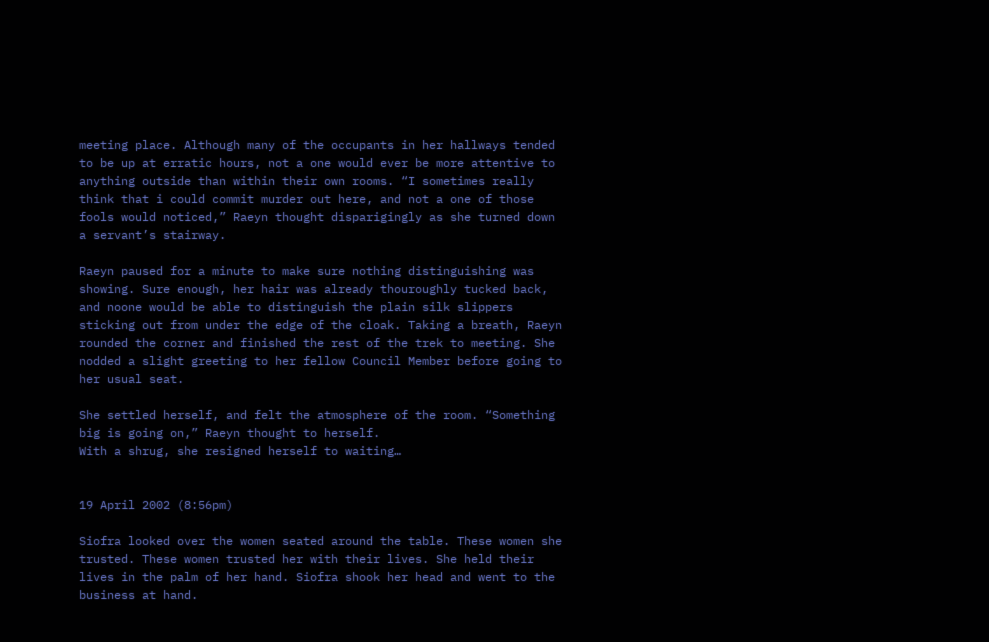meeting place. Although many of the occupants in her hallways tended to be up at erratic hours, not a one would ever be more attentive to anything outside than within their own rooms. “I sometimes really think that i could commit murder out here, and not a one of those fools would noticed,” Raeyn thought disparigingly as she turned down a servant’s stairway.

Raeyn paused for a minute to make sure nothing distinguishing was showing. Sure enough, her hair was already thouroughly tucked back, and noone would be able to distinguish the plain silk slippers sticking out from under the edge of the cloak. Taking a breath, Raeyn rounded the corner and finished the rest of the trek to meeting. She nodded a slight greeting to her fellow Council Member before going to her usual seat.

She settled herself, and felt the atmosphere of the room. “Something big is going on,” Raeyn thought to herself.
With a shrug, she resigned herself to waiting…


19 April 2002 (8:56pm)

Siofra looked over the women seated around the table. These women she trusted. These women trusted her with their lives. She held their lives in the palm of her hand. Siofra shook her head and went to the business at hand.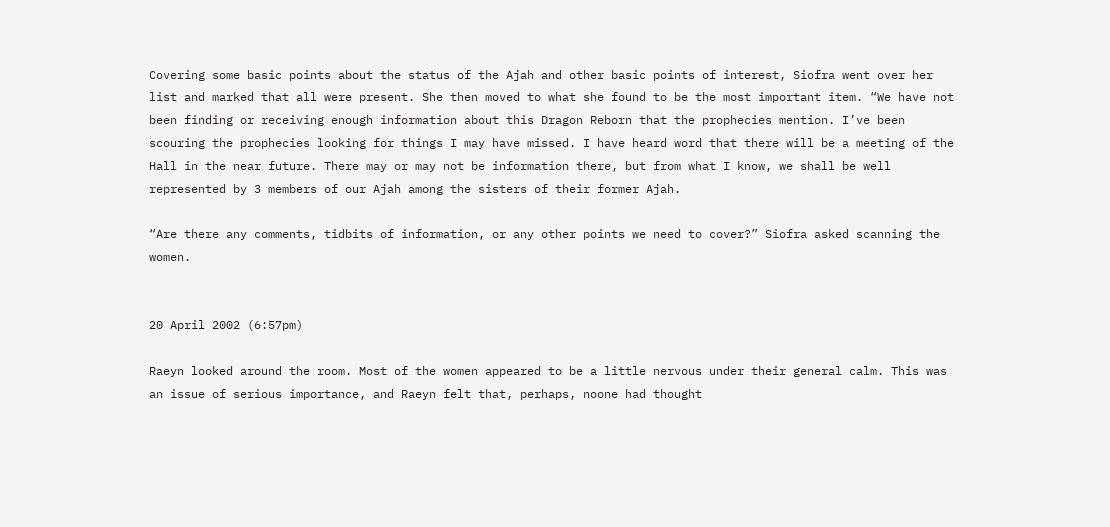Covering some basic points about the status of the Ajah and other basic points of interest, Siofra went over her list and marked that all were present. She then moved to what she found to be the most important item. “We have not been finding or receiving enough information about this Dragon Reborn that the prophecies mention. I’ve been scouring the prophecies looking for things I may have missed. I have heard word that there will be a meeting of the Hall in the near future. There may or may not be information there, but from what I know, we shall be well represented by 3 members of our Ajah among the sisters of their former Ajah.

“Are there any comments, tidbits of information, or any other points we need to cover?” Siofra asked scanning the women.


20 April 2002 (6:57pm)

Raeyn looked around the room. Most of the women appeared to be a little nervous under their general calm. This was an issue of serious importance, and Raeyn felt that, perhaps, noone had thought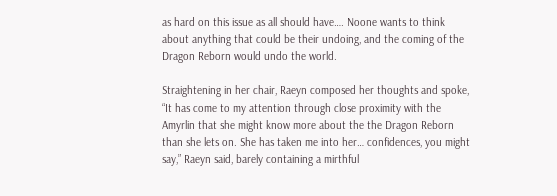as hard on this issue as all should have…. Noone wants to think about anything that could be their undoing, and the coming of the Dragon Reborn would undo the world.

Straightening in her chair, Raeyn composed her thoughts and spoke, “It has come to my attention through close proximity with the Amyrlin that she might know more about the the Dragon Reborn than she lets on. She has taken me into her… confidences, you might say,” Raeyn said, barely containing a mirthful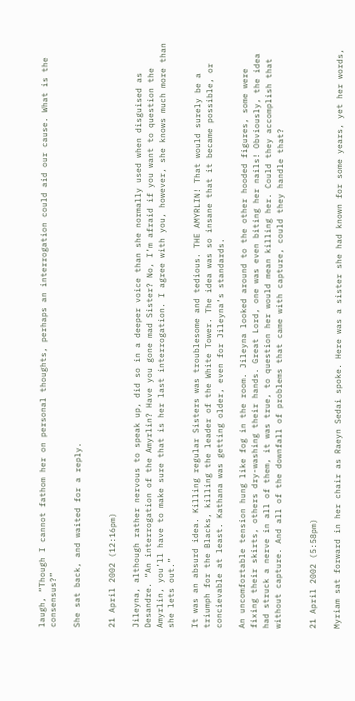laugh, “Though I cannot fathom her on personal thoughts, perhaps an interrogation could aid our cause. What is the consensus?”

She sat back, and waited for a reply.


21 April 2002 (12:16pm)

Jileyna, although rather nervous to speak up, did so in a deeper voice than she normally used when disguised as Desandre. “An interrogation of the Amyrlin? Have you gone mad Sister? No, I’m afraid if you want to question the Amyrlin, you’ll have to make sure that is her last interrogation. I agree with you, however, she knows much more than she lets out.”

It was an absurd idea. Killing regular Sisters was troublesome and tedious. THE AMYRLIN! That would surely be a triumph for the Blacks, killing the leader of the White Tower. The idea was so insane that it became possible, or concievable at least. Kathana was getting older, even for Jileyna’s standards.

An uncomfortable tension hung like fog in the room. Jileyna looked around to the other hooded figures, some were fixing their skirts, others dry-washing their hands. Great Lord, one was even biting her nails! Obviously, the idea had struck a nerve in all of them, it was true, to question her would mean killing her. Could they accomplish that without capture. And all of the downfall of problems that came with capture, could they handle that?


21 April 2002 (5:58pm)

Myriam sat forward in her chair as Raeyn Sedai spoke. Here was a sister she had known for some years, yet her words,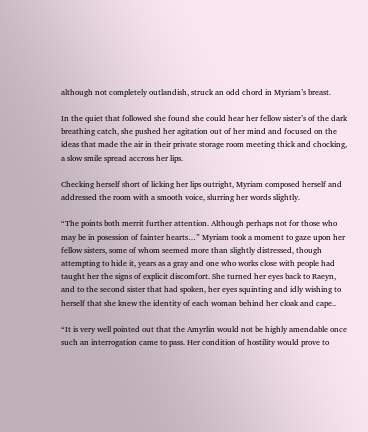although not completely outlandish, struck an odd chord in Myriam’s breast.

In the quiet that followed she found she could hear her fellow sister’s of the dark breathing catch, she pushed her agitation out of her mind and focused on the ideas that made the air in their private storage room meeting thick and chocking, a slow smile spread accross her lips.

Checking herself short of licking her lips outright, Myriam composed herself and addressed the room with a smooth voice, slurring her words slightly.

“The points both merrit further attention. Although perhaps not for those who may be in posession of fainter hearts…” Myriam took a moment to gaze upon her fellow sisters, some of whom seemed more than slightly distressed, though attempting to hide it, years as a gray and one who works close with people had taught her the signs of explicit discomfort. She turned her eyes back to Raeyn, and to the second sister that had spoken, her eyes squinting and idly wishing to herself that she knew the identity of each woman behind her cloak and cape..

“It is very well pointed out that the Amyrlin would not be highly amendable once such an interrogation came to pass. Her condition of hostility would prove to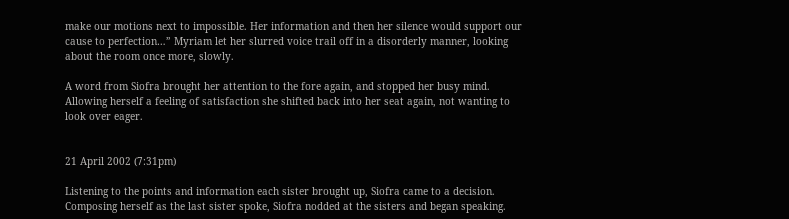make our motions next to impossible. Her information and then her silence would support our cause to perfection…” Myriam let her slurred voice trail off in a disorderly manner, looking about the room once more, slowly.

A word from Siofra brought her attention to the fore again, and stopped her busy mind. Allowing herself a feeling of satisfaction she shifted back into her seat again, not wanting to look over eager.


21 April 2002 (7:31pm)

Listening to the points and information each sister brought up, Siofra came to a decision. Composing herself as the last sister spoke, Siofra nodded at the sisters and began speaking.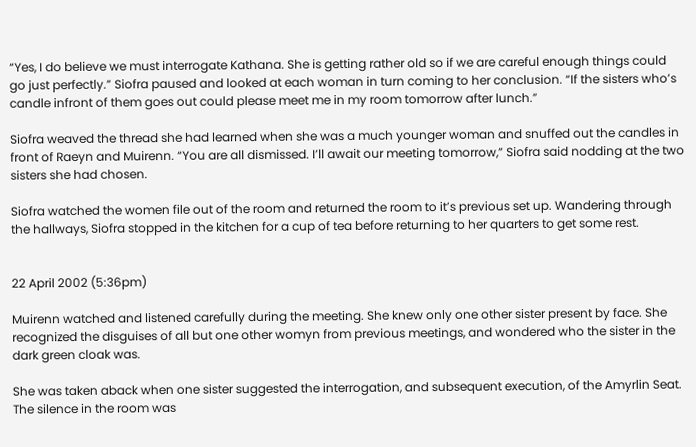“Yes, I do believe we must interrogate Kathana. She is getting rather old so if we are careful enough things could go just perfectly.” Siofra paused and looked at each woman in turn coming to her conclusion. “If the sisters who’s candle infront of them goes out could please meet me in my room tomorrow after lunch.”

Siofra weaved the thread she had learned when she was a much younger woman and snuffed out the candles in front of Raeyn and Muirenn. “You are all dismissed. I’ll await our meeting tomorrow,” Siofra said nodding at the two sisters she had chosen.

Siofra watched the women file out of the room and returned the room to it’s previous set up. Wandering through the hallways, Siofra stopped in the kitchen for a cup of tea before returning to her quarters to get some rest.


22 April 2002 (5:36pm)

Muirenn watched and listened carefully during the meeting. She knew only one other sister present by face. She recognized the disguises of all but one other womyn from previous meetings, and wondered who the sister in the dark green cloak was.

She was taken aback when one sister suggested the interrogation, and subsequent execution, of the Amyrlin Seat. The silence in the room was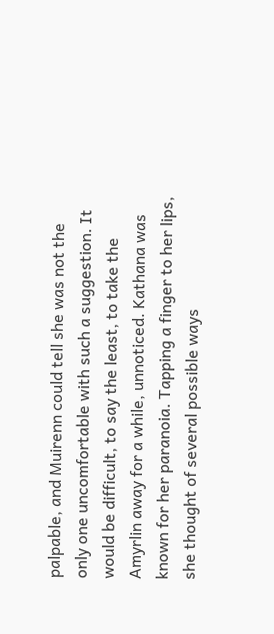palpable, and Muirenn could tell she was not the only one uncomfortable with such a suggestion. It would be difficult, to say the least, to take the Amyrlin away for a while, unnoticed. Kathana was known for her paranoia. Tapping a finger to her lips, she thought of several possible ways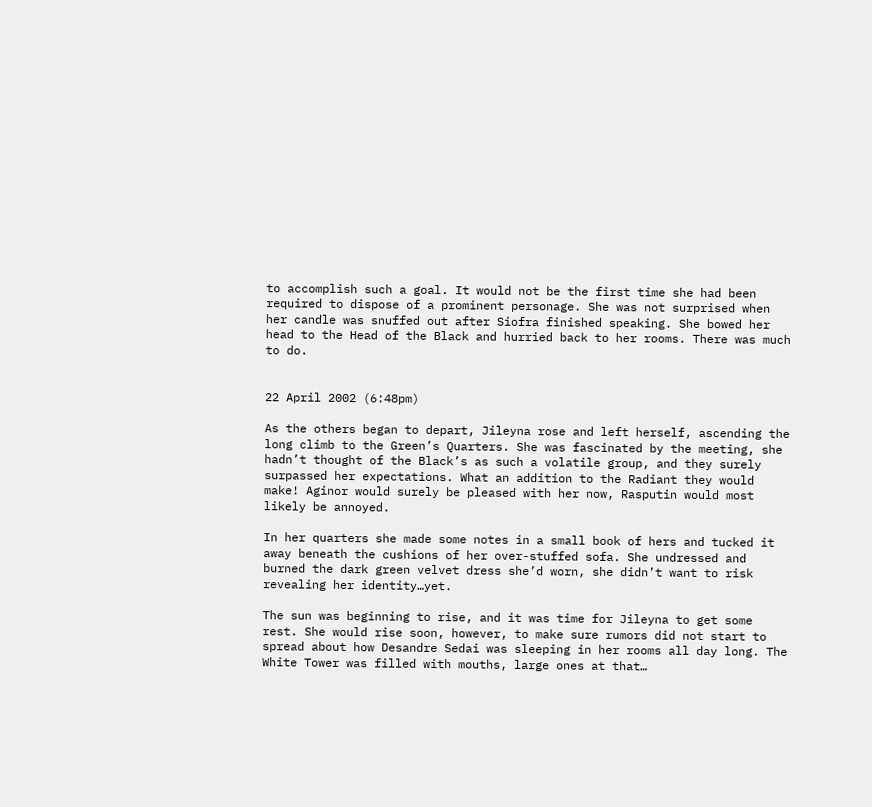to accomplish such a goal. It would not be the first time she had been required to dispose of a prominent personage. She was not surprised when her candle was snuffed out after Siofra finished speaking. She bowed her head to the Head of the Black and hurried back to her rooms. There was much to do.


22 April 2002 (6:48pm)

As the others began to depart, Jileyna rose and left herself, ascending the long climb to the Green’s Quarters. She was fascinated by the meeting, she hadn’t thought of the Black’s as such a volatile group, and they surely surpassed her expectations. What an addition to the Radiant they would make! Aginor would surely be pleased with her now, Rasputin would most likely be annoyed.

In her quarters she made some notes in a small book of hers and tucked it away beneath the cushions of her over-stuffed sofa. She undressed and burned the dark green velvet dress she’d worn, she didn’t want to risk revealing her identity…yet.

The sun was beginning to rise, and it was time for Jileyna to get some rest. She would rise soon, however, to make sure rumors did not start to spread about how Desandre Sedai was sleeping in her rooms all day long. The White Tower was filled with mouths, large ones at that…